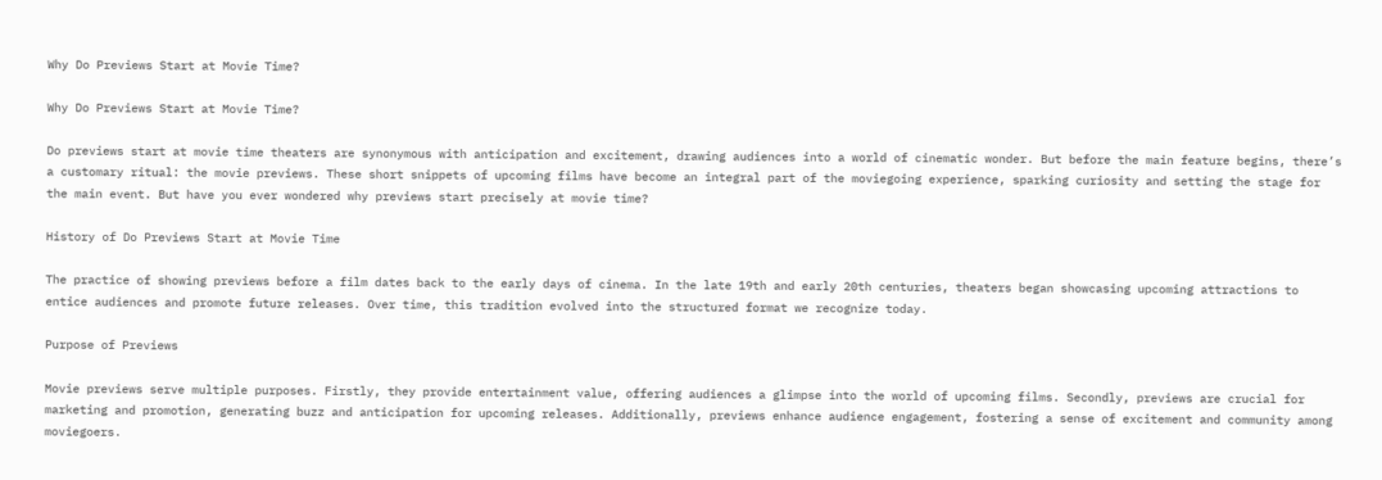Why Do Previews Start at Movie Time?

Why Do Previews Start at Movie Time?

Do previews start at movie time theaters are synonymous with anticipation and excitement, drawing audiences into a world of cinematic wonder. But before the main feature begins, there’s a customary ritual: the movie previews. These short snippets of upcoming films have become an integral part of the moviegoing experience, sparking curiosity and setting the stage for the main event. But have you ever wondered why previews start precisely at movie time?

History of Do Previews Start at Movie Time

The practice of showing previews before a film dates back to the early days of cinema. In the late 19th and early 20th centuries, theaters began showcasing upcoming attractions to entice audiences and promote future releases. Over time, this tradition evolved into the structured format we recognize today.

Purpose of Previews

Movie previews serve multiple purposes. Firstly, they provide entertainment value, offering audiences a glimpse into the world of upcoming films. Secondly, previews are crucial for marketing and promotion, generating buzz and anticipation for upcoming releases. Additionally, previews enhance audience engagement, fostering a sense of excitement and community among moviegoers.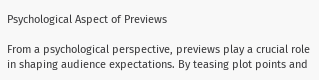Psychological Aspect of Previews

From a psychological perspective, previews play a crucial role in shaping audience expectations. By teasing plot points and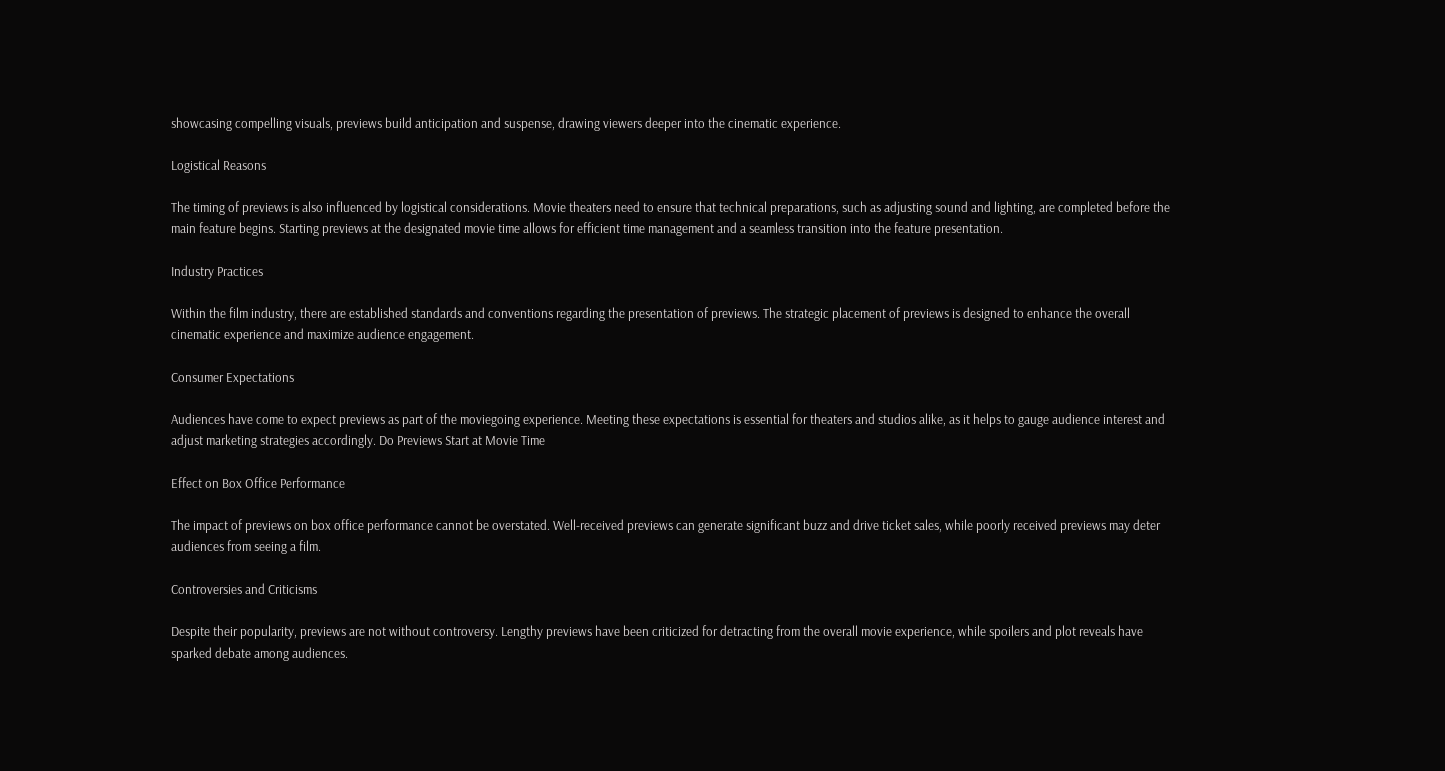showcasing compelling visuals, previews build anticipation and suspense, drawing viewers deeper into the cinematic experience.

Logistical Reasons

The timing of previews is also influenced by logistical considerations. Movie theaters need to ensure that technical preparations, such as adjusting sound and lighting, are completed before the main feature begins. Starting previews at the designated movie time allows for efficient time management and a seamless transition into the feature presentation.

Industry Practices

Within the film industry, there are established standards and conventions regarding the presentation of previews. The strategic placement of previews is designed to enhance the overall cinematic experience and maximize audience engagement.

Consumer Expectations

Audiences have come to expect previews as part of the moviegoing experience. Meeting these expectations is essential for theaters and studios alike, as it helps to gauge audience interest and adjust marketing strategies accordingly. Do Previews Start at Movie Time

Effect on Box Office Performance

The impact of previews on box office performance cannot be overstated. Well-received previews can generate significant buzz and drive ticket sales, while poorly received previews may deter audiences from seeing a film.

Controversies and Criticisms

Despite their popularity, previews are not without controversy. Lengthy previews have been criticized for detracting from the overall movie experience, while spoilers and plot reveals have sparked debate among audiences.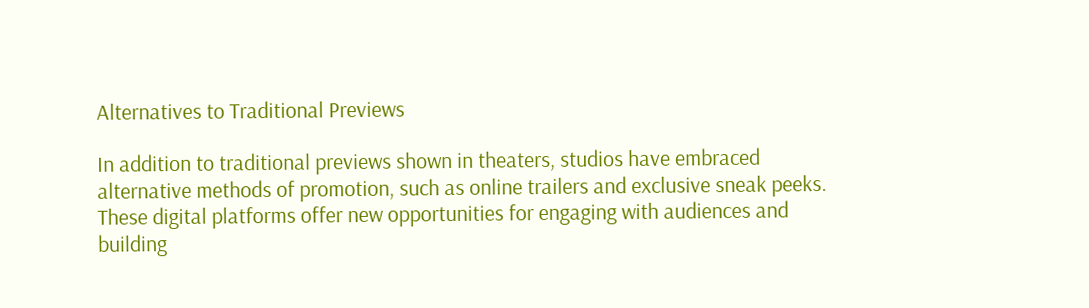Alternatives to Traditional Previews

In addition to traditional previews shown in theaters, studios have embraced alternative methods of promotion, such as online trailers and exclusive sneak peeks. These digital platforms offer new opportunities for engaging with audiences and building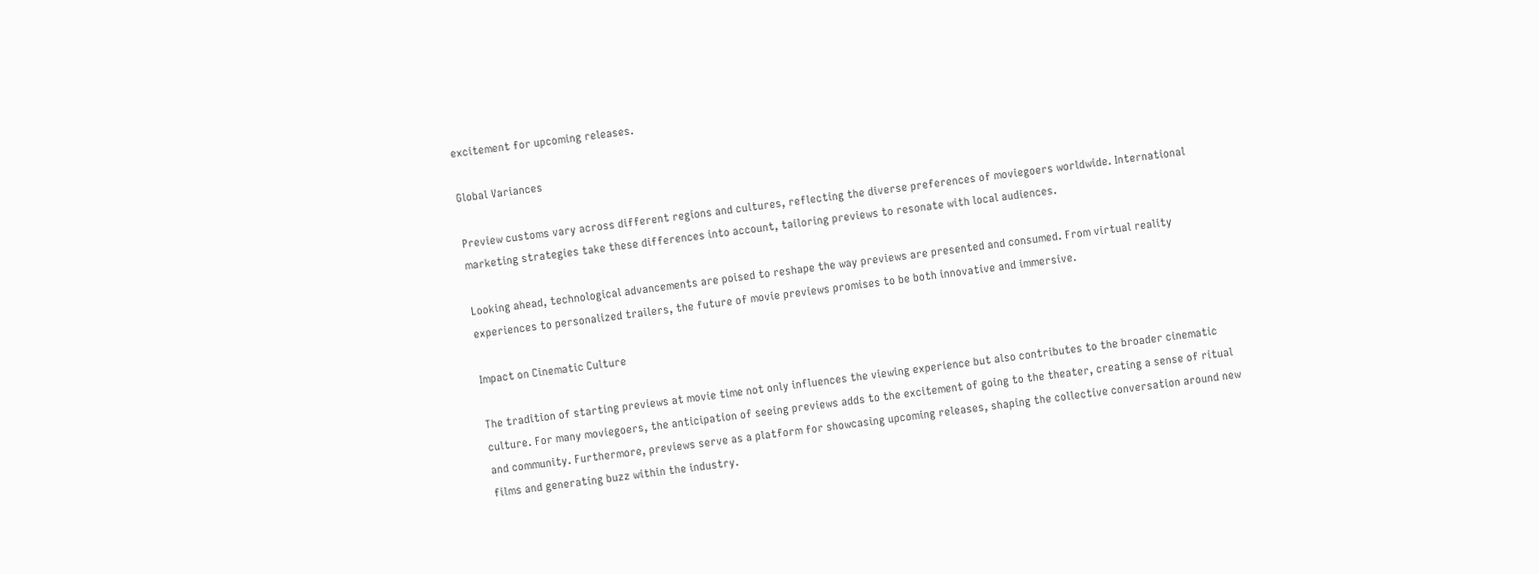excitement for upcoming releases.

Global Variances

Preview customs vary across different regions and cultures, reflecting the diverse preferences of moviegoers worldwide. International marketing strategies take these differences into account, tailoring previews to resonate with local audiences.

Looking ahead, technological advancements are poised to reshape the way previews are presented and consumed. From virtual reality experiences to personalized trailers, the future of movie previews promises to be both innovative and immersive.

Impact on Cinematic Culture

The tradition of starting previews at movie time not only influences the viewing experience but also contributes to the broader cinematic culture. For many moviegoers, the anticipation of seeing previews adds to the excitement of going to the theater, creating a sense of ritual and community. Furthermore, previews serve as a platform for showcasing upcoming releases, shaping the collective conversation around new films and generating buzz within the industry.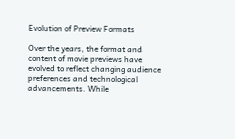Evolution of Preview Formats

Over the years, the format and content of movie previews have evolved to reflect changing audience preferences and technological advancements. While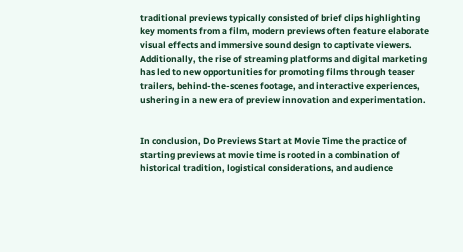traditional previews typically consisted of brief clips highlighting key moments from a film, modern previews often feature elaborate visual effects and immersive sound design to captivate viewers. Additionally, the rise of streaming platforms and digital marketing has led to new opportunities for promoting films through teaser trailers, behind-the-scenes footage, and interactive experiences, ushering in a new era of preview innovation and experimentation.


In conclusion, Do Previews Start at Movie Time the practice of starting previews at movie time is rooted in a combination of historical tradition, logistical considerations, and audience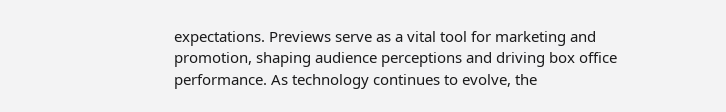expectations. Previews serve as a vital tool for marketing and promotion, shaping audience perceptions and driving box office performance. As technology continues to evolve, the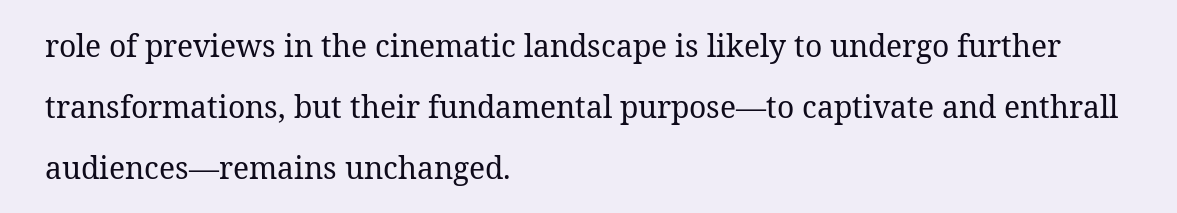role of previews in the cinematic landscape is likely to undergo further transformations, but their fundamental purpose—to captivate and enthrall audiences—remains unchanged.